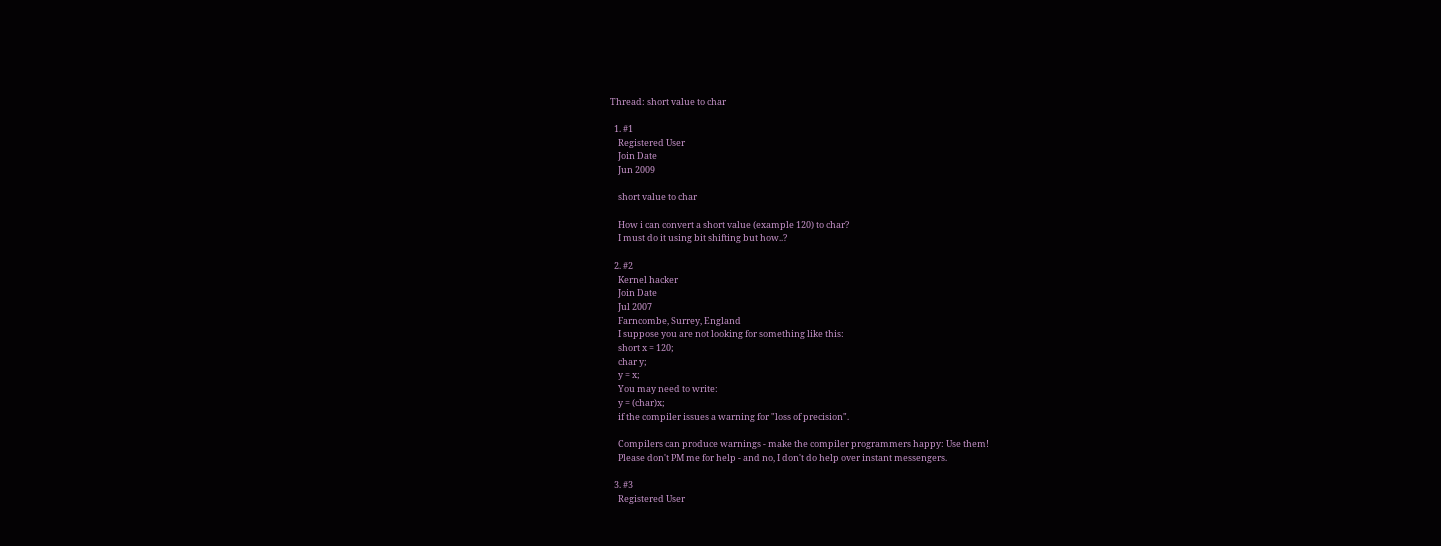Thread: short value to char

  1. #1
    Registered User
    Join Date
    Jun 2009

    short value to char

    How i can convert a short value (example 120) to char?
    I must do it using bit shifting but how..?

  2. #2
    Kernel hacker
    Join Date
    Jul 2007
    Farncombe, Surrey, England
    I suppose you are not looking for something like this:
    short x = 120;
    char y;
    y = x;
    You may need to write:
    y = (char)x;
    if the compiler issues a warning for "loss of precision".

    Compilers can produce warnings - make the compiler programmers happy: Use them!
    Please don't PM me for help - and no, I don't do help over instant messengers.

  3. #3
    Registered User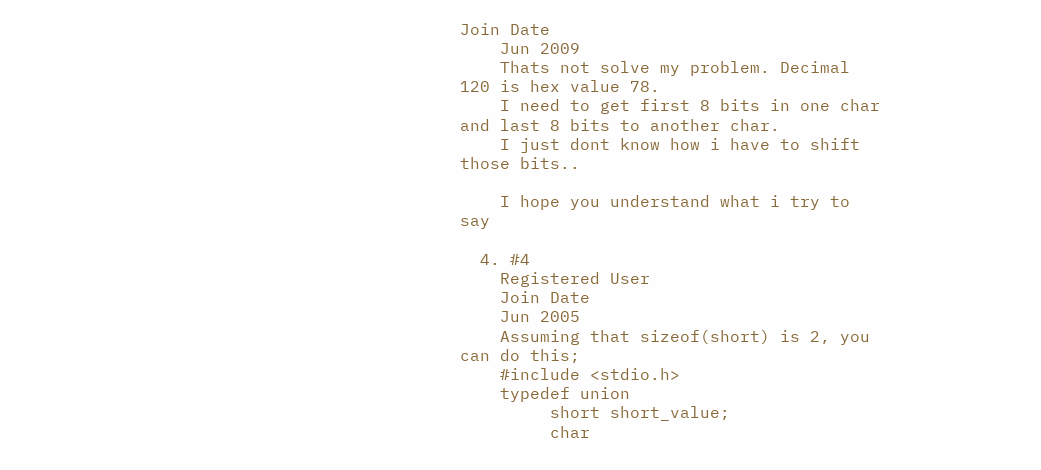Join Date
    Jun 2009
    Thats not solve my problem. Decimal 120 is hex value 78.
    I need to get first 8 bits in one char and last 8 bits to another char.
    I just dont know how i have to shift those bits..

    I hope you understand what i try to say

  4. #4
    Registered User
    Join Date
    Jun 2005
    Assuming that sizeof(short) is 2, you can do this;
    #include <stdio.h>
    typedef union
         short short_value;
         char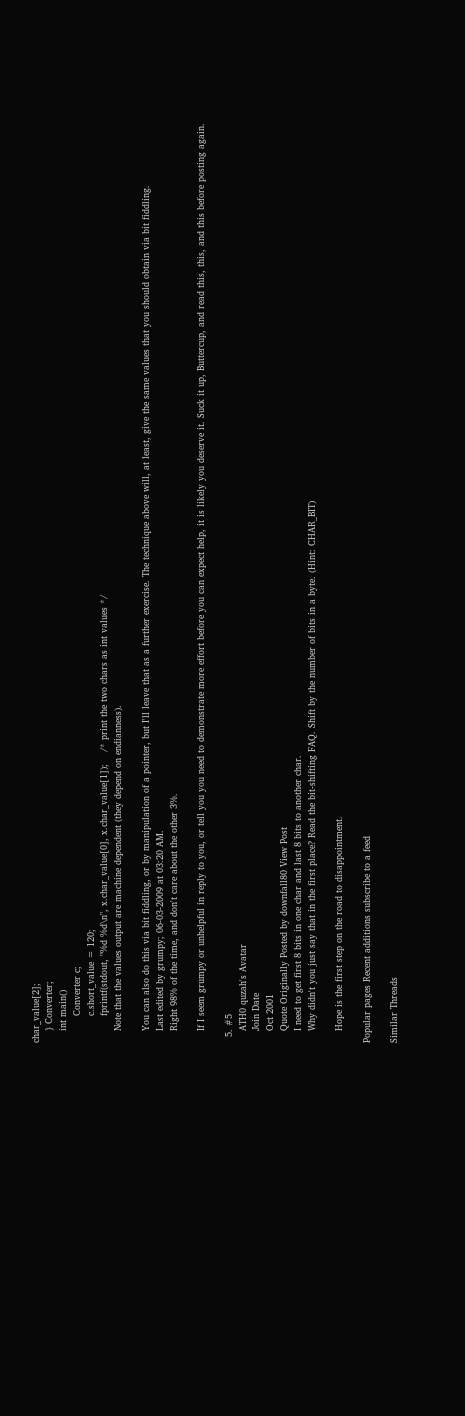char_value[2];
    } Converter;
    int main()
         Converter c;
         c.short_value = 120;
         fprintf(stdout, "%d %d\n", x.char_value[0], x.char_value[1]);    /* print the two chars as int values */
    Note that the values output are machine dependent (they depend on endianness).

    You can also do this via bit fiddling, or by manipulation of a pointer, but I'll leave that as a further exercise. The technique above will, at least, give the same values that you should obtain via bit fiddling.
    Last edited by grumpy; 06-03-2009 at 03:20 AM.
    Right 98% of the time, and don't care about the other 3%.

    If I seem grumpy or unhelpful in reply to you, or tell you you need to demonstrate more effort before you can expect help, it is likely you deserve it. Suck it up, Buttercup, and read this, this, and this before posting again.

  5. #5
    ATH0 quzah's Avatar
    Join Date
    Oct 2001
    Quote Originally Posted by downfall80 View Post
    I need to get first 8 bits in one char and last 8 bits to another char.
    Why didn't you just say that in the first place? Read the bit-shifting FAQ. Shift by the number of bits in a byte. (Hint: CHAR_BIT)

    Hope is the first step on the road to disappointment.

Popular pages Recent additions subscribe to a feed

Similar Threads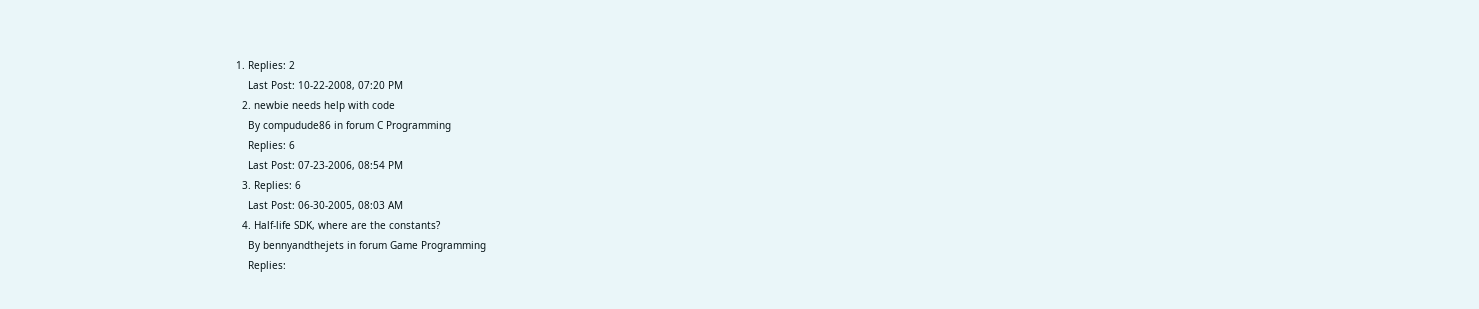1. Replies: 2
    Last Post: 10-22-2008, 07:20 PM
  2. newbie needs help with code
    By compudude86 in forum C Programming
    Replies: 6
    Last Post: 07-23-2006, 08:54 PM
  3. Replies: 6
    Last Post: 06-30-2005, 08:03 AM
  4. Half-life SDK, where are the constants?
    By bennyandthejets in forum Game Programming
    Replies: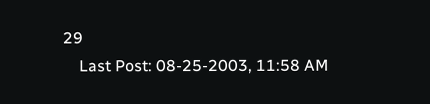29
    Last Post: 08-25-2003, 11:58 AM